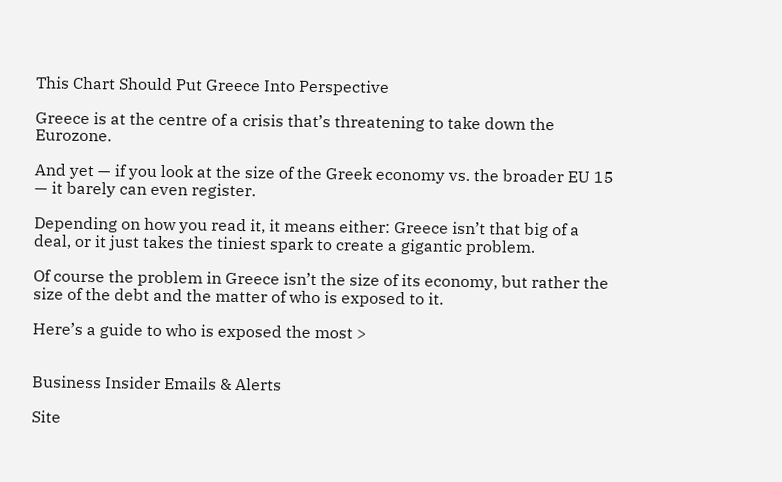This Chart Should Put Greece Into Perspective

Greece is at the centre of a crisis that’s threatening to take down the Eurozone.

And yet — if you look at the size of the Greek economy vs. the broader EU 15 — it barely can even register.

Depending on how you read it, it means either: Greece isn’t that big of a deal, or it just takes the tiniest spark to create a gigantic problem.

Of course the problem in Greece isn’t the size of its economy, but rather the size of the debt and the matter of who is exposed to it.

Here’s a guide to who is exposed the most >


Business Insider Emails & Alerts

Site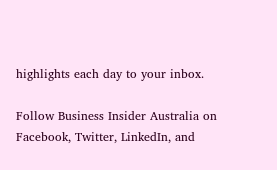highlights each day to your inbox.

Follow Business Insider Australia on Facebook, Twitter, LinkedIn, and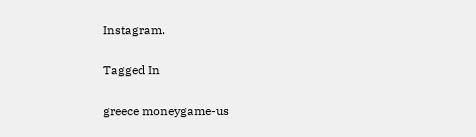Instagram.

Tagged In

greece moneygame-us